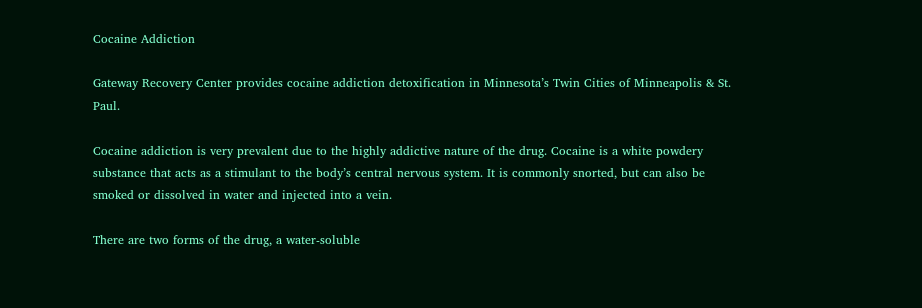Cocaine Addiction

Gateway Recovery Center provides cocaine addiction detoxification in Minnesota’s Twin Cities of Minneapolis & St. Paul.

Cocaine addiction is very prevalent due to the highly addictive nature of the drug. Cocaine is a white powdery substance that acts as a stimulant to the body’s central nervous system. It is commonly snorted, but can also be smoked or dissolved in water and injected into a vein.

There are two forms of the drug, a water-soluble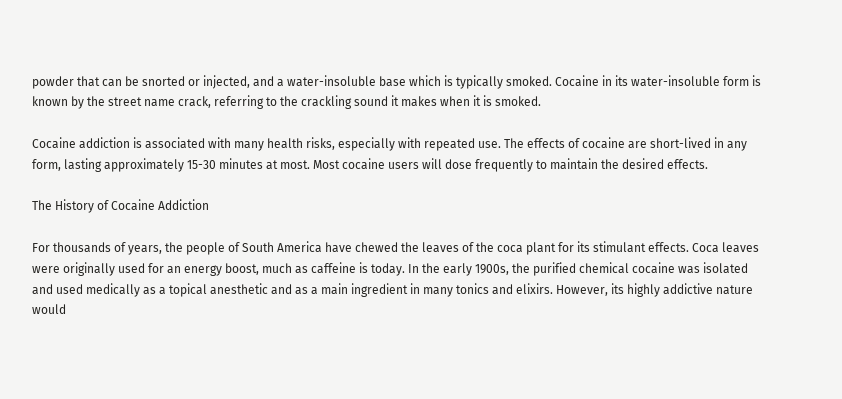powder that can be snorted or injected, and a water-insoluble base which is typically smoked. Cocaine in its water-insoluble form is known by the street name crack, referring to the crackling sound it makes when it is smoked.

Cocaine addiction is associated with many health risks, especially with repeated use. The effects of cocaine are short-lived in any form, lasting approximately 15-30 minutes at most. Most cocaine users will dose frequently to maintain the desired effects.

The History of Cocaine Addiction

For thousands of years, the people of South America have chewed the leaves of the coca plant for its stimulant effects. Coca leaves were originally used for an energy boost, much as caffeine is today. In the early 1900s, the purified chemical cocaine was isolated and used medically as a topical anesthetic and as a main ingredient in many tonics and elixirs. However, its highly addictive nature would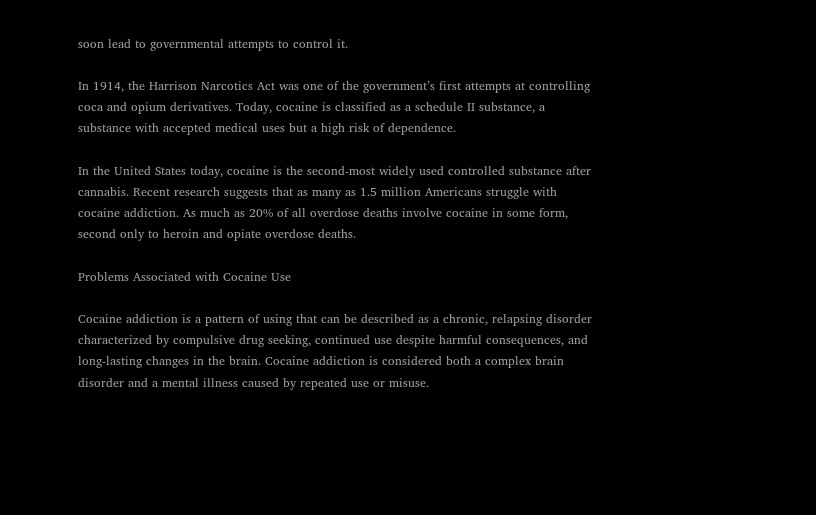soon lead to governmental attempts to control it.

In 1914, the Harrison Narcotics Act was one of the government’s first attempts at controlling coca and opium derivatives. Today, cocaine is classified as a schedule II substance, a substance with accepted medical uses but a high risk of dependence.

In the United States today, cocaine is the second-most widely used controlled substance after cannabis. Recent research suggests that as many as 1.5 million Americans struggle with cocaine addiction. As much as 20% of all overdose deaths involve cocaine in some form, second only to heroin and opiate overdose deaths.

Problems Associated with Cocaine Use

Cocaine addiction is a pattern of using that can be described as a chronic, relapsing disorder characterized by compulsive drug seeking, continued use despite harmful consequences, and long-lasting changes in the brain. Cocaine addiction is considered both a complex brain disorder and a mental illness caused by repeated use or misuse.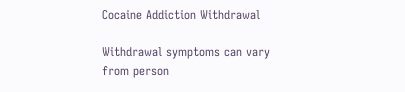Cocaine Addiction Withdrawal

Withdrawal symptoms can vary from person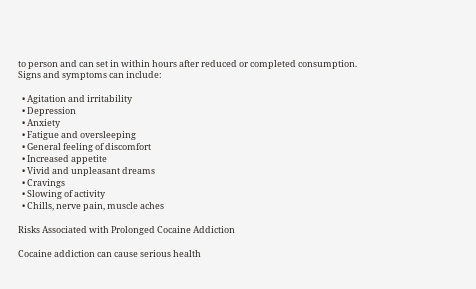to person and can set in within hours after reduced or completed consumption. Signs and symptoms can include:

  • Agitation and irritability
  • Depression
  • Anxiety
  • Fatigue and oversleeping
  • General feeling of discomfort
  • Increased appetite
  • Vivid and unpleasant dreams
  • Cravings
  • Slowing of activity
  • Chills, nerve pain, muscle aches

Risks Associated with Prolonged Cocaine Addiction

Cocaine addiction can cause serious health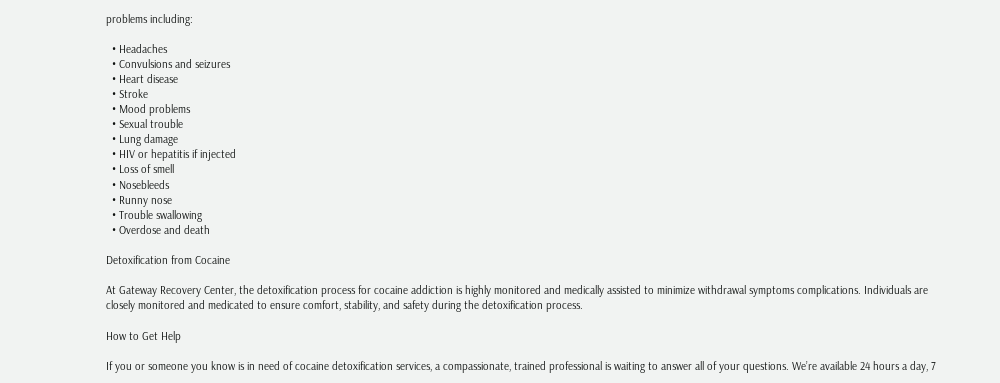problems including:

  • Headaches
  • Convulsions and seizures
  • Heart disease
  • Stroke
  • Mood problems
  • Sexual trouble
  • Lung damage
  • HIV or hepatitis if injected
  • Loss of smell
  • Nosebleeds
  • Runny nose
  • Trouble swallowing
  • Overdose and death

Detoxification from Cocaine

At Gateway Recovery Center, the detoxification process for cocaine addiction is highly monitored and medically assisted to minimize withdrawal symptoms complications. Individuals are closely monitored and medicated to ensure comfort, stability, and safety during the detoxification process.

How to Get Help

If you or someone you know is in need of cocaine detoxification services, a compassionate, trained professional is waiting to answer all of your questions. We’re available 24 hours a day, 7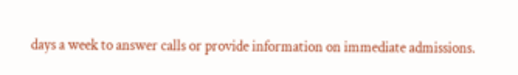days a week to answer calls or provide information on immediate admissions.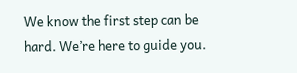We know the first step can be hard. We’re here to guide you.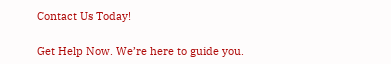Contact Us Today!

Get Help Now. We’re here to guide you.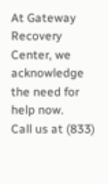At Gateway Recovery Center, we acknowledge the need for help now.
Call us at (833)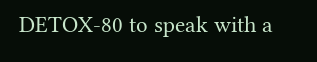DETOX-80 to speak with a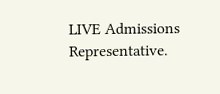LIVE Admissions Representative.